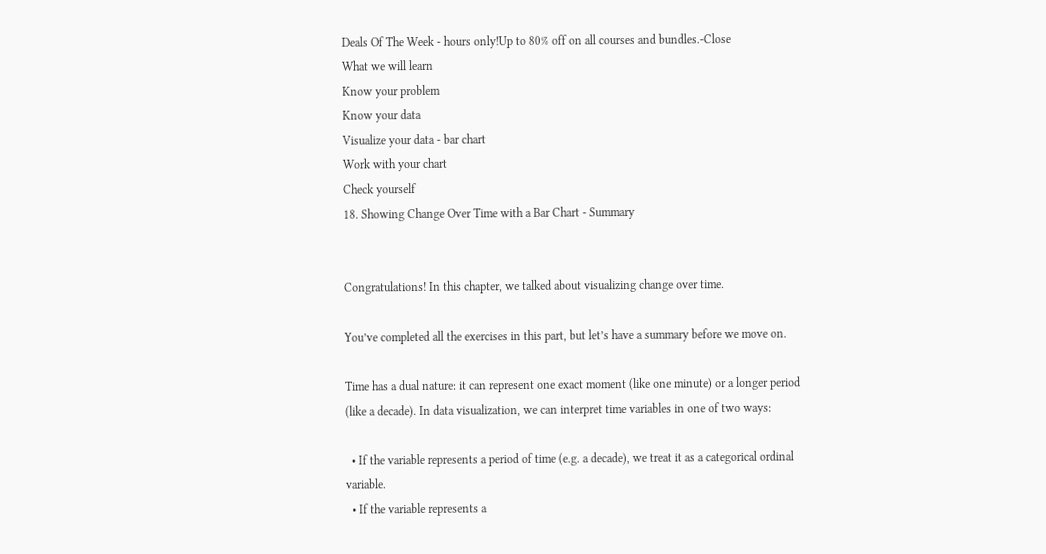Deals Of The Week - hours only!Up to 80% off on all courses and bundles.-Close
What we will learn
Know your problem
Know your data
Visualize your data - bar chart
Work with your chart
Check yourself
18. Showing Change Over Time with a Bar Chart - Summary


Congratulations! In this chapter, we talked about visualizing change over time.

You’ve completed all the exercises in this part, but let’s have a summary before we move on.

Time has a dual nature: it can represent one exact moment (like one minute) or a longer period (like a decade). In data visualization, we can interpret time variables in one of two ways:

  • If the variable represents a period of time (e.g. a decade), we treat it as a categorical ordinal variable.
  • If the variable represents a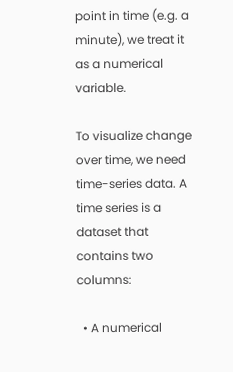point in time (e.g. a minute), we treat it as a numerical variable.

To visualize change over time, we need time-series data. A time series is a dataset that contains two columns:

  • A numerical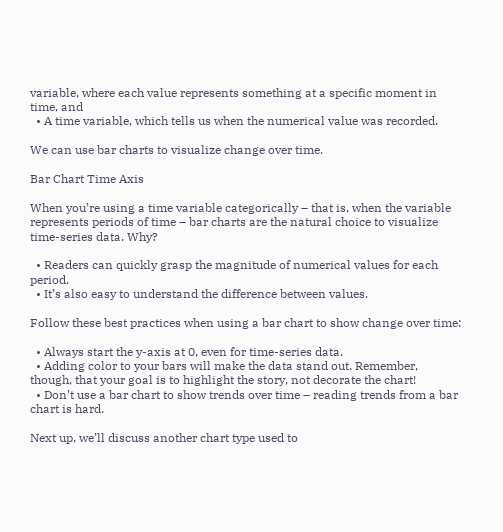variable, where each value represents something at a specific moment in time, and
  • A time variable, which tells us when the numerical value was recorded.

We can use bar charts to visualize change over time.

Bar Chart Time Axis

When you’re using a time variable categorically – that is, when the variable represents periods of time – bar charts are the natural choice to visualize time-series data. Why?

  • Readers can quickly grasp the magnitude of numerical values for each period.
  • It’s also easy to understand the difference between values.

Follow these best practices when using a bar chart to show change over time:

  • Always start the y-axis at 0, even for time-series data.
  • Adding color to your bars will make the data stand out. Remember, though, that your goal is to highlight the story, not decorate the chart!
  • Don’t use a bar chart to show trends over time – reading trends from a bar chart is hard.

Next up, we’ll discuss another chart type used to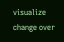visualize change over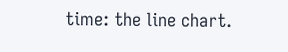time: the line chart.